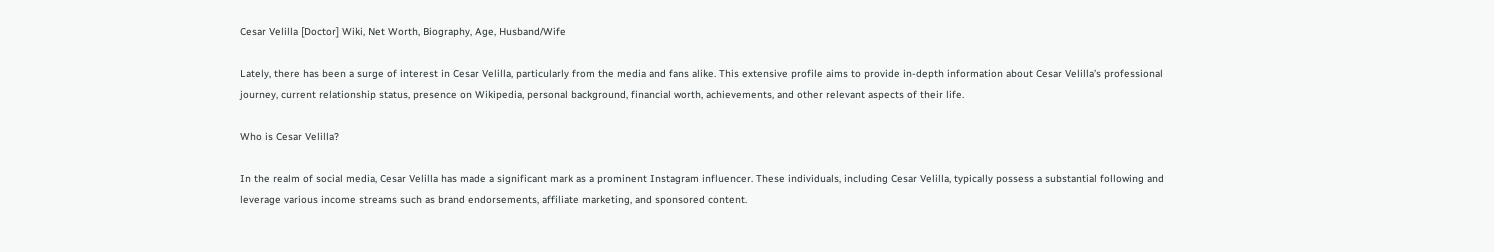Cesar Velilla [Doctor] Wiki, Net Worth, Biography, Age, Husband/Wife

Lately, there has been a surge of interest in Cesar Velilla, particularly from the media and fans alike. This extensive profile aims to provide in-depth information about Cesar Velilla’s professional journey, current relationship status, presence on Wikipedia, personal background, financial worth, achievements, and other relevant aspects of their life.

Who is Cesar Velilla?

In the realm of social media, Cesar Velilla has made a significant mark as a prominent Instagram influencer. These individuals, including Cesar Velilla, typically possess a substantial following and leverage various income streams such as brand endorsements, affiliate marketing, and sponsored content.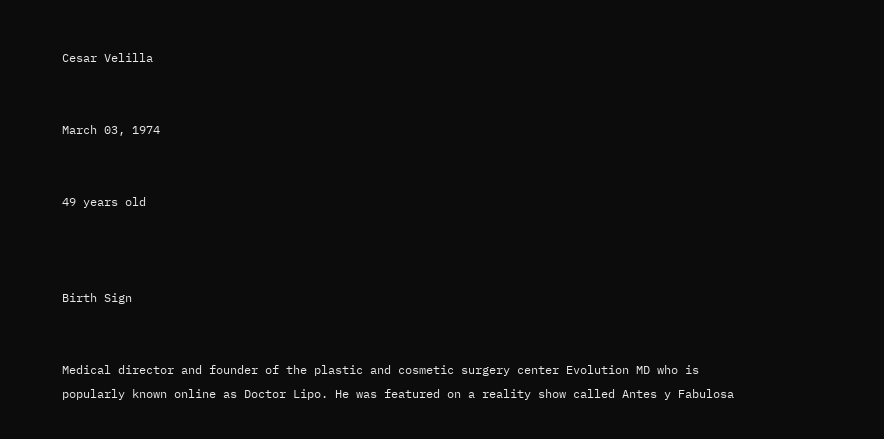Cesar Velilla


March 03, 1974


49 years old



Birth Sign


Medical director and founder of the plastic and cosmetic surgery center Evolution MD who is popularly known online as Doctor Lipo. He was featured on a reality show called Antes y Fabulosa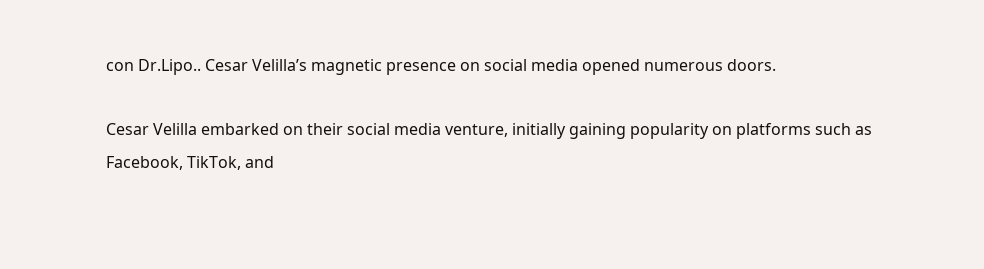con Dr.Lipo.. Cesar Velilla’s magnetic presence on social media opened numerous doors.

Cesar Velilla embarked on their social media venture, initially gaining popularity on platforms such as Facebook, TikTok, and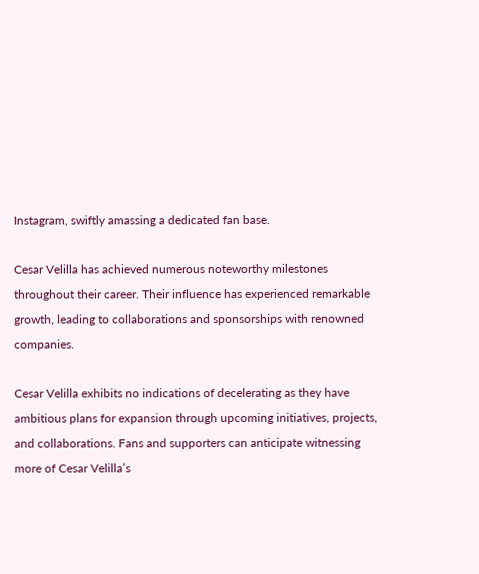Instagram, swiftly amassing a dedicated fan base.

Cesar Velilla has achieved numerous noteworthy milestones throughout their career. Their influence has experienced remarkable growth, leading to collaborations and sponsorships with renowned companies.

Cesar Velilla exhibits no indications of decelerating as they have ambitious plans for expansion through upcoming initiatives, projects, and collaborations. Fans and supporters can anticipate witnessing more of Cesar Velilla’s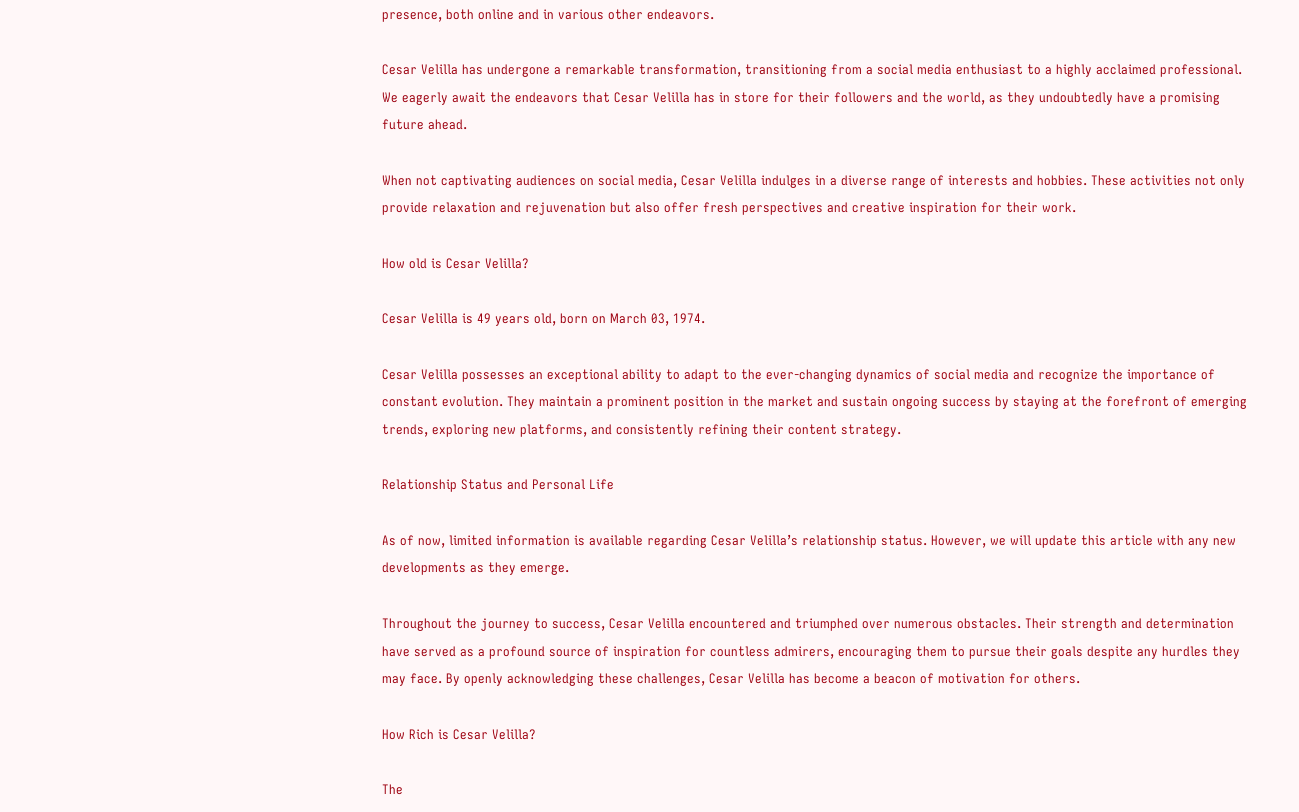presence, both online and in various other endeavors.

Cesar Velilla has undergone a remarkable transformation, transitioning from a social media enthusiast to a highly acclaimed professional. We eagerly await the endeavors that Cesar Velilla has in store for their followers and the world, as they undoubtedly have a promising future ahead.

When not captivating audiences on social media, Cesar Velilla indulges in a diverse range of interests and hobbies. These activities not only provide relaxation and rejuvenation but also offer fresh perspectives and creative inspiration for their work.

How old is Cesar Velilla?

Cesar Velilla is 49 years old, born on March 03, 1974.

Cesar Velilla possesses an exceptional ability to adapt to the ever-changing dynamics of social media and recognize the importance of constant evolution. They maintain a prominent position in the market and sustain ongoing success by staying at the forefront of emerging trends, exploring new platforms, and consistently refining their content strategy.

Relationship Status and Personal Life

As of now, limited information is available regarding Cesar Velilla’s relationship status. However, we will update this article with any new developments as they emerge.

Throughout the journey to success, Cesar Velilla encountered and triumphed over numerous obstacles. Their strength and determination have served as a profound source of inspiration for countless admirers, encouraging them to pursue their goals despite any hurdles they may face. By openly acknowledging these challenges, Cesar Velilla has become a beacon of motivation for others.

How Rich is Cesar Velilla?

The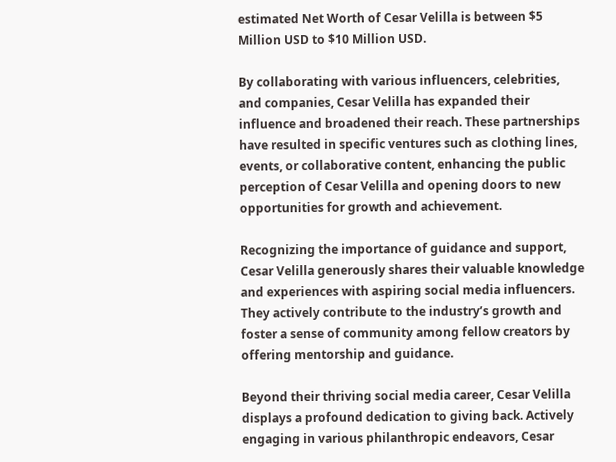estimated Net Worth of Cesar Velilla is between $5 Million USD to $10 Million USD.

By collaborating with various influencers, celebrities, and companies, Cesar Velilla has expanded their influence and broadened their reach. These partnerships have resulted in specific ventures such as clothing lines, events, or collaborative content, enhancing the public perception of Cesar Velilla and opening doors to new opportunities for growth and achievement.

Recognizing the importance of guidance and support, Cesar Velilla generously shares their valuable knowledge and experiences with aspiring social media influencers. They actively contribute to the industry’s growth and foster a sense of community among fellow creators by offering mentorship and guidance.

Beyond their thriving social media career, Cesar Velilla displays a profound dedication to giving back. Actively engaging in various philanthropic endeavors, Cesar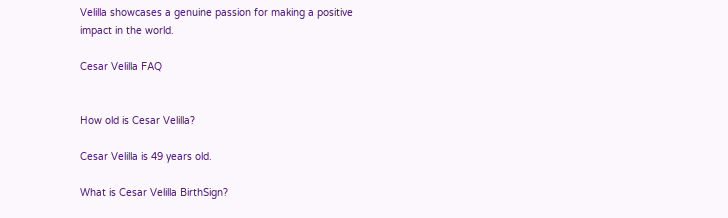Velilla showcases a genuine passion for making a positive impact in the world.

Cesar Velilla FAQ


How old is Cesar Velilla?

Cesar Velilla is 49 years old.

What is Cesar Velilla BirthSign?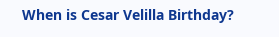When is Cesar Velilla Birthday?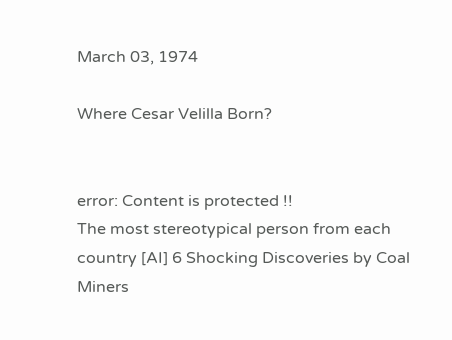March 03, 1974

Where Cesar Velilla Born?


error: Content is protected !!
The most stereotypical person from each country [AI] 6 Shocking Discoveries by Coal Miners